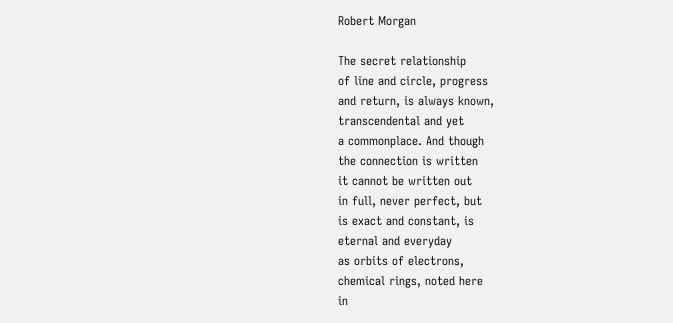Robert Morgan

The secret relationship
of line and circle, progress
and return, is always known,
transcendental and yet
a commonplace. And though
the connection is written
it cannot be written out
in full, never perfect, but
is exact and constant, is
eternal and everyday
as orbits of electrons,
chemical rings, noted here
in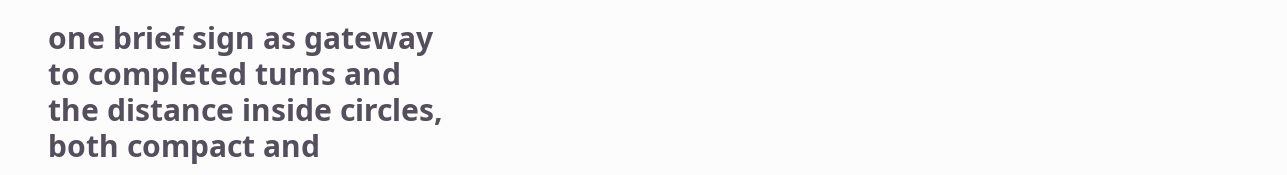one brief sign as gateway
to completed turns and
the distance inside circles,
both compact and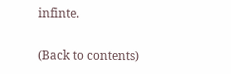infinte.

(Back to contents)